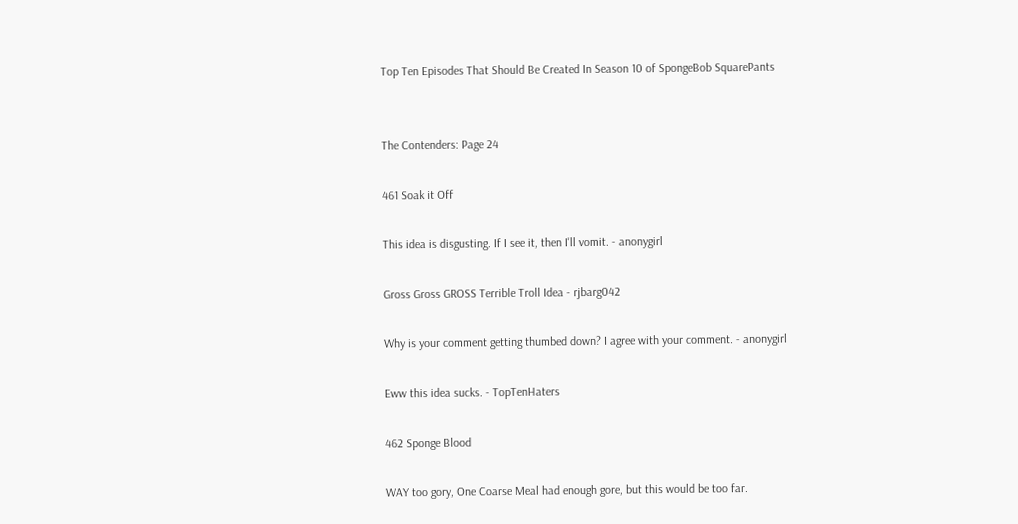Top Ten Episodes That Should Be Created In Season 10 of SpongeBob SquarePants


The Contenders: Page 24

461 Soak it Off

This idea is disgusting. If I see it, then I'll vomit. - anonygirl

Gross Gross GROSS Terrible Troll Idea - rjbarg042

Why is your comment getting thumbed down? I agree with your comment. - anonygirl

Eww this idea sucks. - TopTenHaters

462 Sponge Blood

WAY too gory, One Coarse Meal had enough gore, but this would be too far.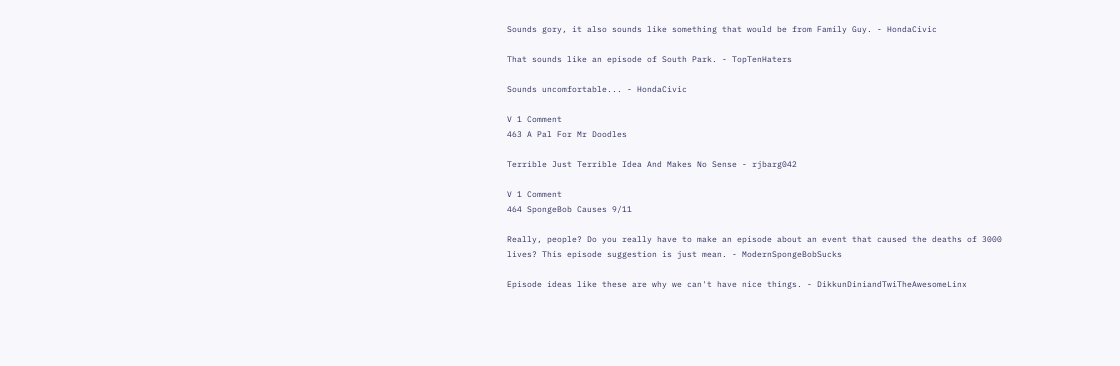Sounds gory, it also sounds like something that would be from Family Guy. - HondaCivic

That sounds like an episode of South Park. - TopTenHaters

Sounds uncomfortable... - HondaCivic

V 1 Comment
463 A Pal For Mr Doodles

Terrible Just Terrible Idea And Makes No Sense - rjbarg042

V 1 Comment
464 SpongeBob Causes 9/11

Really, people? Do you really have to make an episode about an event that caused the deaths of 3000 lives? This episode suggestion is just mean. - ModernSpongeBobSucks

Episode ideas like these are why we can't have nice things. - DikkunDiniandTwiTheAwesomeLinx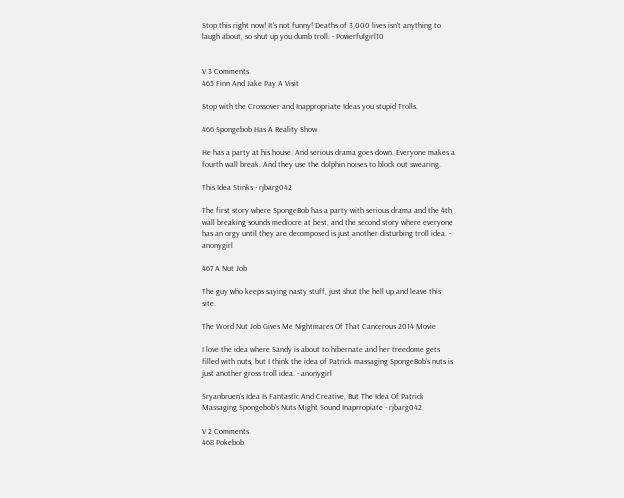Stop this right now! It's not funny! Deaths of 3,000 lives isn't anything to laugh about, so shut up you dumb troll. - Powerfulgirl10


V 3 Comments
465 Finn And Jake Pay A Visit

Stop with the Crossover and Inappropriate Ideas you stupid Trolls.

466 Spongebob Has A Reality Show

He has a party at his house. And serious drama goes down. Everyone makes a fourth wall break. And they use the dolphin noises to block out swearing.

This Idea Stinks - rjbarg042

The first story where SpongeBob has a party with serious drama and the 4th wall breaking sounds mediocre at best, and the second story where everyone has an orgy until they are decomposed is just another disturbing troll idea. - anonygirl

467 A Nut Job

The guy who keeps saying nasty stuff, just shut the hell up and leave this site.

The Word Nut Job Gives Me Nightmares Of That Cancerous 2014 Movie

I love the idea where Sandy is about to hibernate and her treedome gets filled with nuts, but I think the idea of Patrick massaging SpongeBob's nuts is just another gross troll idea. - anonygirl

Sryanbruen's Idea Is Fantastic And Creative, But The Idea Of Patrick Massaging Spongebob's Nuts Might Sound Inaprropiate - rjbarg042

V 2 Comments
468 Pokebob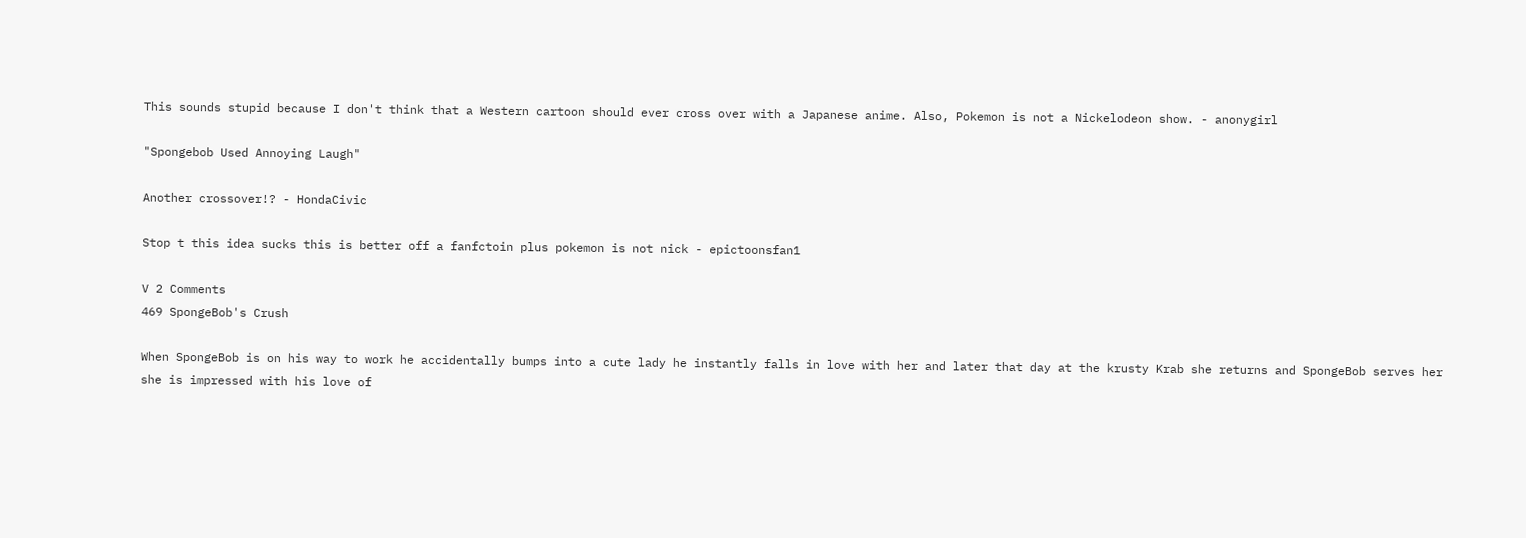This sounds stupid because I don't think that a Western cartoon should ever cross over with a Japanese anime. Also, Pokemon is not a Nickelodeon show. - anonygirl

"Spongebob Used Annoying Laugh"

Another crossover!? - HondaCivic

Stop t this idea sucks this is better off a fanfctoin plus pokemon is not nick - epictoonsfan1

V 2 Comments
469 SpongeBob's Crush

When SpongeBob is on his way to work he accidentally bumps into a cute lady he instantly falls in love with her and later that day at the krusty Krab she returns and SpongeBob serves her she is impressed with his love of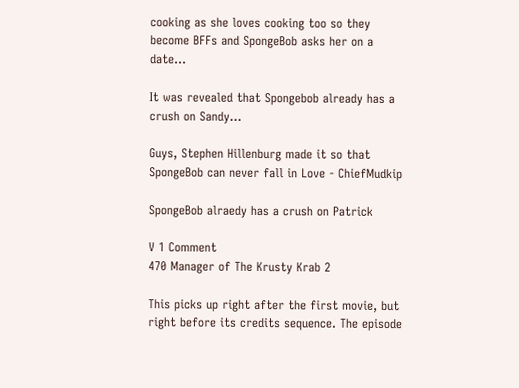cooking as she loves cooking too so they become BFFs and SpongeBob asks her on a date...

It was revealed that Spongebob already has a crush on Sandy...

Guys, Stephen Hillenburg made it so that SpongeBob can never fall in Love - ChiefMudkip

SpongeBob alraedy has a crush on Patrick

V 1 Comment
470 Manager of The Krusty Krab 2

This picks up right after the first movie, but right before its credits sequence. The episode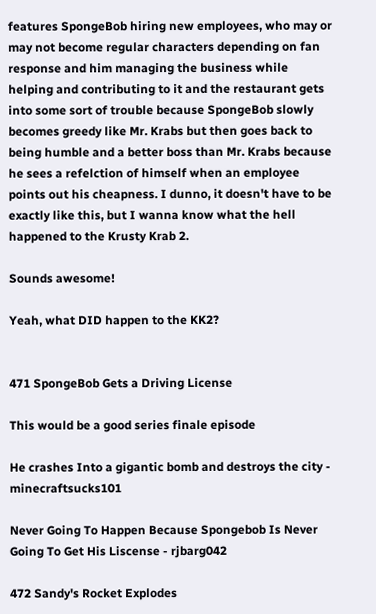features SpongeBob hiring new employees, who may or may not become regular characters depending on fan response and him managing the business while helping and contributing to it and the restaurant gets into some sort of trouble because SpongeBob slowly becomes greedy like Mr. Krabs but then goes back to being humble and a better boss than Mr. Krabs because he sees a refelction of himself when an employee points out his cheapness. I dunno, it doesn't have to be exactly like this, but I wanna know what the hell happened to the Krusty Krab 2.

Sounds awesome!

Yeah, what DID happen to the KK2?


471 SpongeBob Gets a Driving License

This would be a good series finale episode

He crashes Into a gigantic bomb and destroys the city - minecraftsucks101

Never Going To Happen Because Spongebob Is Never Going To Get His Liscense - rjbarg042

472 Sandy's Rocket Explodes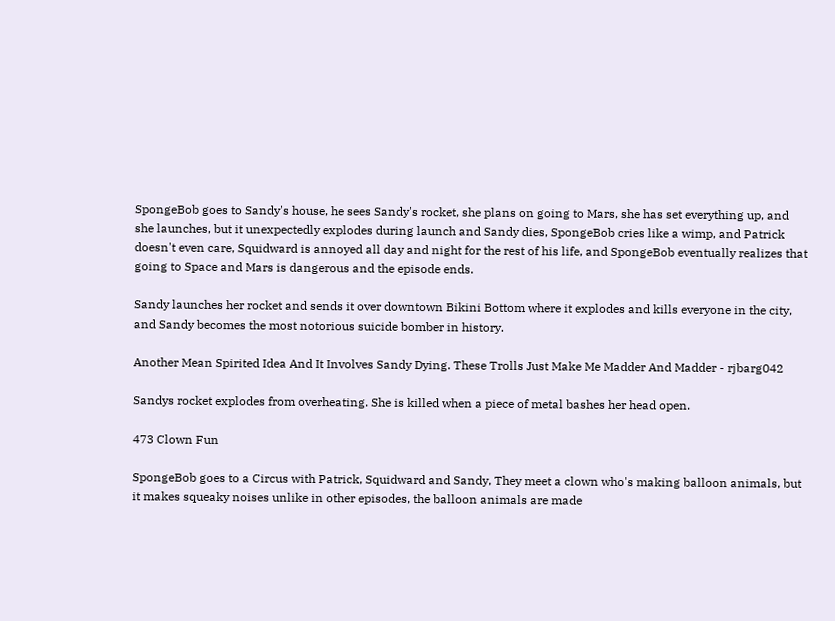SpongeBob goes to Sandy's house, he sees Sandy's rocket, she plans on going to Mars, she has set everything up, and she launches, but it unexpectedly explodes during launch and Sandy dies, SpongeBob cries like a wimp, and Patrick doesn't even care, Squidward is annoyed all day and night for the rest of his life, and SpongeBob eventually realizes that going to Space and Mars is dangerous and the episode ends.

Sandy launches her rocket and sends it over downtown Bikini Bottom where it explodes and kills everyone in the city, and Sandy becomes the most notorious suicide bomber in history.

Another Mean Spirited Idea And It Involves Sandy Dying. These Trolls Just Make Me Madder And Madder - rjbarg042

Sandys rocket explodes from overheating. She is killed when a piece of metal bashes her head open.

473 Clown Fun

SpongeBob goes to a Circus with Patrick, Squidward and Sandy, They meet a clown who's making balloon animals, but it makes squeaky noises unlike in other episodes, the balloon animals are made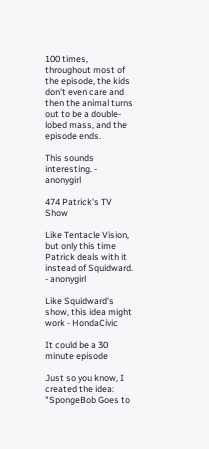100 times, throughout most of the episode, the kids don't even care and then the animal turns out to be a double-lobed mass, and the episode ends.

This sounds interesting. - anonygirl

474 Patrick's TV Show

Like Tentacle Vision, but only this time Patrick deals with it instead of Squidward. - anonygirl

Like Squidward's show, this idea might work - HondaCivic

It could be a 30 minute episode

Just so you know, I created the idea: "SpongeBob Goes to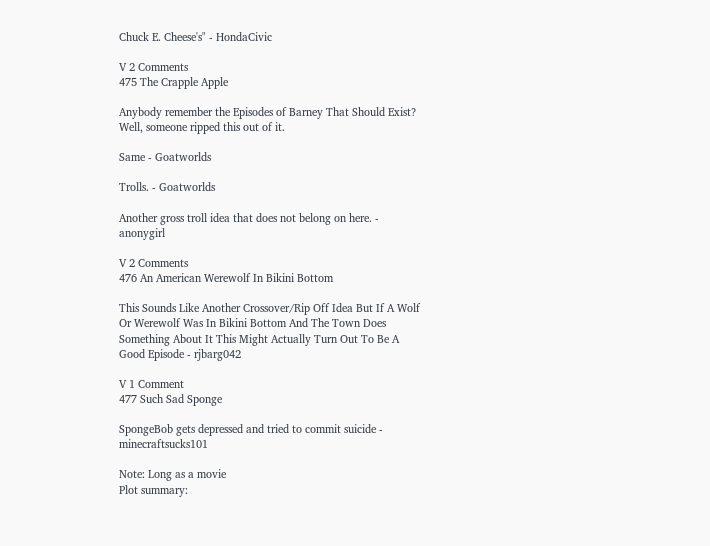Chuck E. Cheese's" - HondaCivic

V 2 Comments
475 The Crapple Apple

Anybody remember the Episodes of Barney That Should Exist? Well, someone ripped this out of it.

Same - Goatworlds

Trolls. - Goatworlds

Another gross troll idea that does not belong on here. - anonygirl

V 2 Comments
476 An American Werewolf In Bikini Bottom

This Sounds Like Another Crossover/Rip Off Idea But If A Wolf Or Werewolf Was In Bikini Bottom And The Town Does Something About It This Might Actually Turn Out To Be A Good Episode - rjbarg042

V 1 Comment
477 Such Sad Sponge

SpongeBob gets depressed and tried to commit suicide - minecraftsucks101

Note: Long as a movie
Plot summary: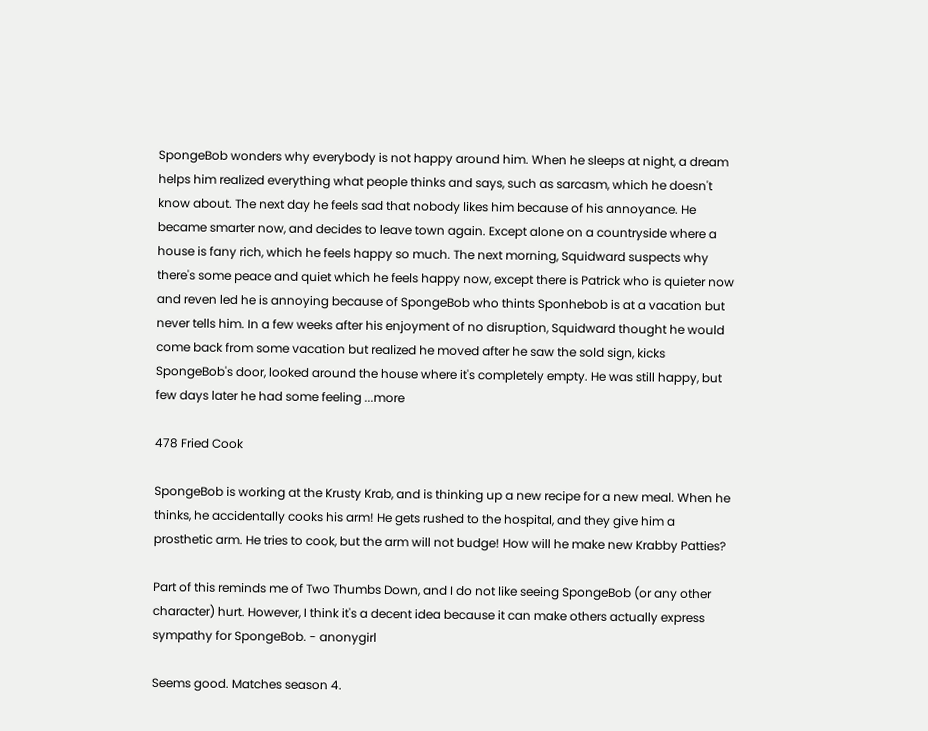SpongeBob wonders why everybody is not happy around him. When he sleeps at night, a dream helps him realized everything what people thinks and says, such as sarcasm, which he doesn't know about. The next day he feels sad that nobody likes him because of his annoyance. He became smarter now, and decides to leave town again. Except alone on a countryside where a house is fany rich, which he feels happy so much. The next morning, Squidward suspects why there's some peace and quiet which he feels happy now, except there is Patrick who is quieter now and reven led he is annoying because of SpongeBob who thints Sponhebob is at a vacation but never tells him. In a few weeks after his enjoyment of no disruption, Squidward thought he would come back from some vacation but realized he moved after he saw the sold sign, kicks SpongeBob's door, looked around the house where it's completely empty. He was still happy, but few days later he had some feeling ...more

478 Fried Cook

SpongeBob is working at the Krusty Krab, and is thinking up a new recipe for a new meal. When he thinks, he accidentally cooks his arm! He gets rushed to the hospital, and they give him a prosthetic arm. He tries to cook, but the arm will not budge! How will he make new Krabby Patties?

Part of this reminds me of Two Thumbs Down, and I do not like seeing SpongeBob (or any other character) hurt. However, I think it's a decent idea because it can make others actually express sympathy for SpongeBob. - anonygirl

Seems good. Matches season 4.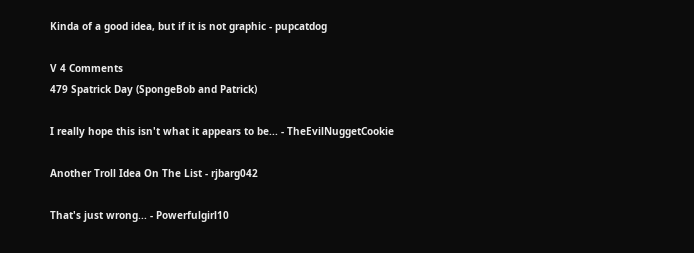Kinda of a good idea, but if it is not graphic - pupcatdog

V 4 Comments
479 Spatrick Day (SpongeBob and Patrick)

I really hope this isn't what it appears to be... - TheEvilNuggetCookie

Another Troll Idea On The List - rjbarg042

That's just wrong... - Powerfulgirl10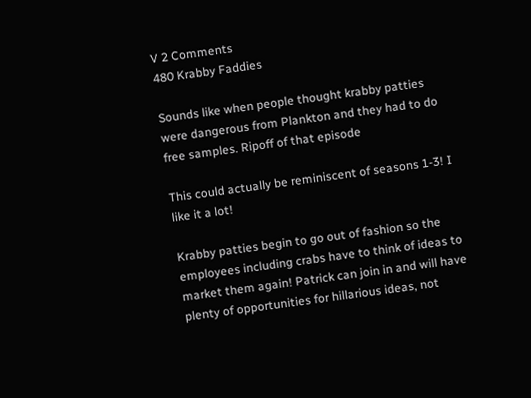V 2 Comments
480 Krabby Faddies

Sounds like when people thought krabby patties were dangerous from Plankton and they had to do free samples. Ripoff of that episode

This could actually be reminiscent of seasons 1-3! I like it a lot!

Krabby patties begin to go out of fashion so the employees including crabs have to think of ideas to market them again! Patrick can join in and will have plenty of opportunities for hillarious ideas, not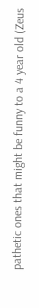pathetic ones that might be funny to a 4 year old (Zeus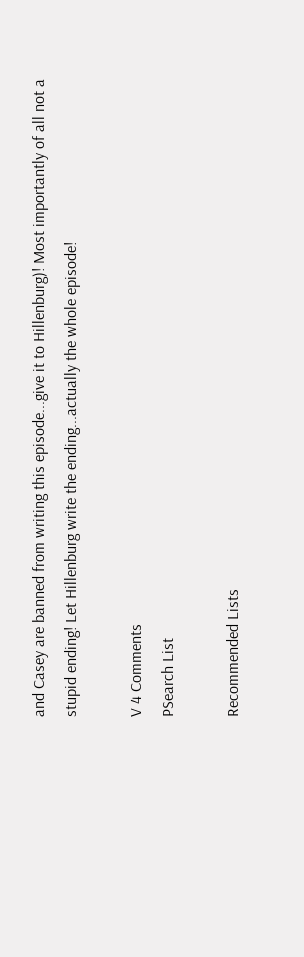and Casey are banned from writing this episode...give it to Hillenburg)! Most importantly of all not a stupid ending! Let Hillenburg write the ending...actually the whole episode!

V 4 Comments
PSearch List

Recommended Lists